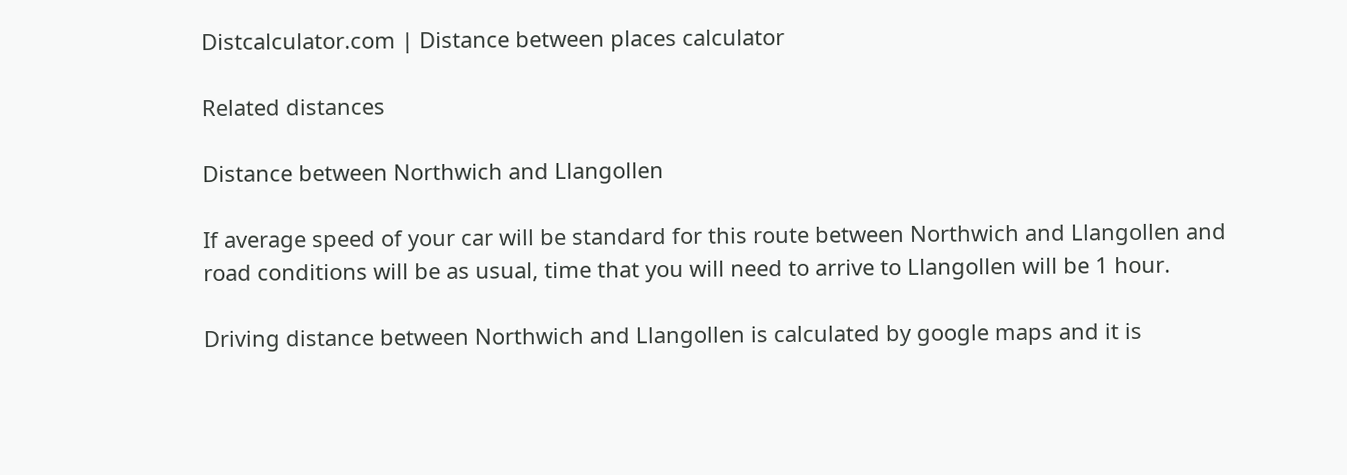Distcalculator.com | Distance between places calculator

Related distances

Distance between Northwich and Llangollen

If average speed of your car will be standard for this route between Northwich and Llangollen and road conditions will be as usual, time that you will need to arrive to Llangollen will be 1 hour.

Driving distance between Northwich and Llangollen is calculated by google maps and it is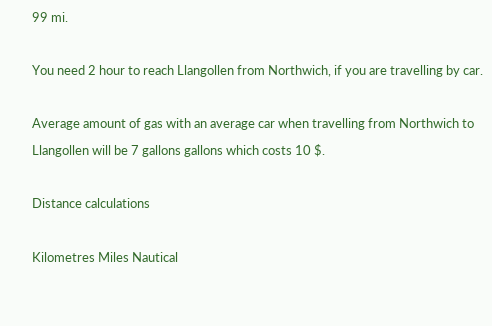99 mi.

You need 2 hour to reach Llangollen from Northwich, if you are travelling by car.

Average amount of gas with an average car when travelling from Northwich to Llangollen will be 7 gallons gallons which costs 10 $.

Distance calculations

Kilometres Miles Nautical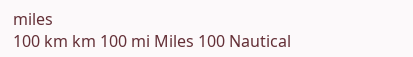miles
100 km km 100 mi Miles 100 Nautical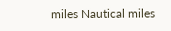miles Nautical miles